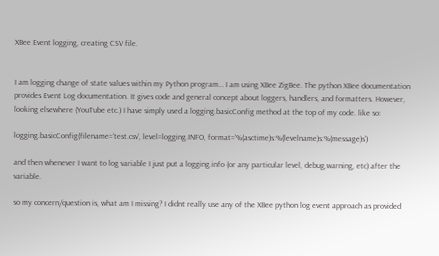XBee Event logging, creating CSV file.


I am logging change of state values within my Python program… I am using XBee ZigBee. The python XBee documentation provides Event Log documentation. It gives code and general concept about loggers, handlers, and formatters. However, looking elsewhere (YouTube etc.) I have simply used a logging.basicConfig method at the top of my code. like so:

logging.basicConfig(filename=‘test.csv’, level=logging.INFO, format=‘%(asctime)s:%(levelname)s:%(message)s’)

and then whenever I want to log variable I just put a logging.info (or any particular level, debug,warning, etc) after the variable.

so my concern/question is, what am I missing? I didnt really use any of the XBee python log event approach as provided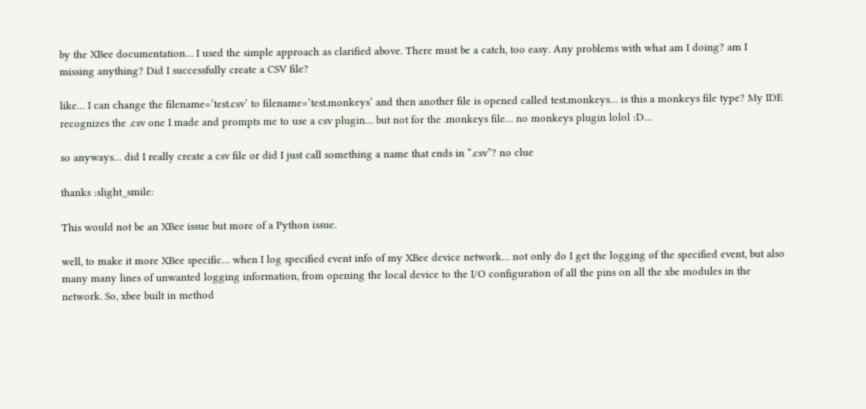by the XBee documentation… I used the simple approach as clarified above. There must be a catch, too easy. Any problems with what am I doing? am I missing anything? Did I successfully create a CSV file?

like… I can change the filename=‘test.csv’ to filename=‘test.monkeys’ and then another file is opened called test.monkeys… is this a monkeys file type? My IDE recognizes the .csv one I made and prompts me to use a csv plugin… but not for the .monkeys file… no monkeys plugin lolol :D…

so anyways… did I really create a csv file or did I just call something a name that ends in “.csv”? no clue

thanks :slight_smile:

This would not be an XBee issue but more of a Python issue.

well, to make it more XBee specific… when I log specified event info of my XBee device network… not only do I get the logging of the specified event, but also many many lines of unwanted logging information, from opening the local device to the I/O configuration of all the pins on all the xbe modules in the network. So, xbee built in method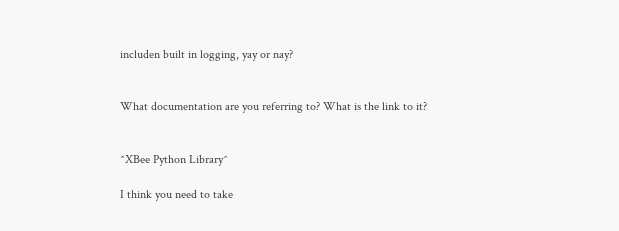includen built in logging, yay or nay?


What documentation are you referring to? What is the link to it?


^XBee Python Library^

I think you need to take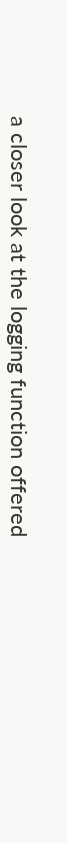a closer look at the logging function offered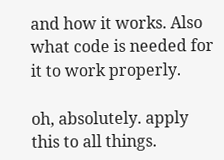and how it works. Also what code is needed for it to work properly.

oh, absolutely. apply this to all things.